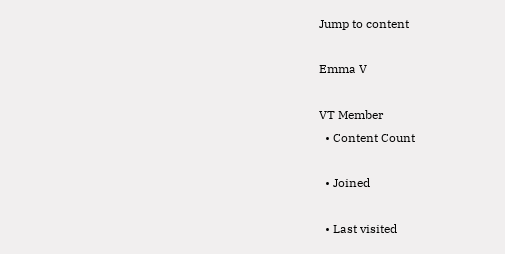Jump to content

Emma V

VT Member
  • Content Count

  • Joined

  • Last visited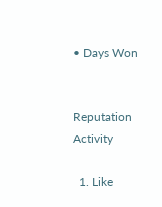• Days Won


Reputation Activity

  1. Like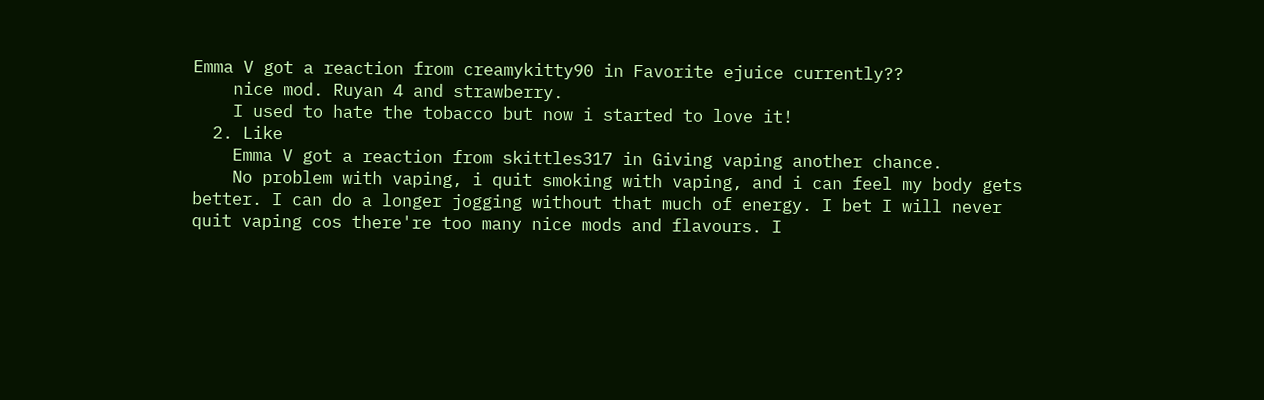Emma V got a reaction from creamykitty90 in Favorite ejuice currently??
    nice mod. Ruyan 4 and strawberry.
    I used to hate the tobacco but now i started to love it!
  2. Like
    Emma V got a reaction from skittles317 in Giving vaping another chance.
    No problem with vaping, i quit smoking with vaping, and i can feel my body gets better. I can do a longer jogging without that much of energy. I bet I will never quit vaping cos there're too many nice mods and flavours. I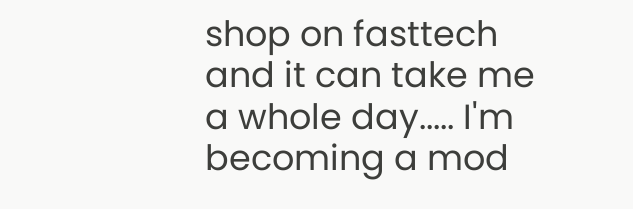shop on fasttech and it can take me a whole day..... I'm becoming a mod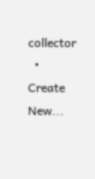collector
  • Create New...